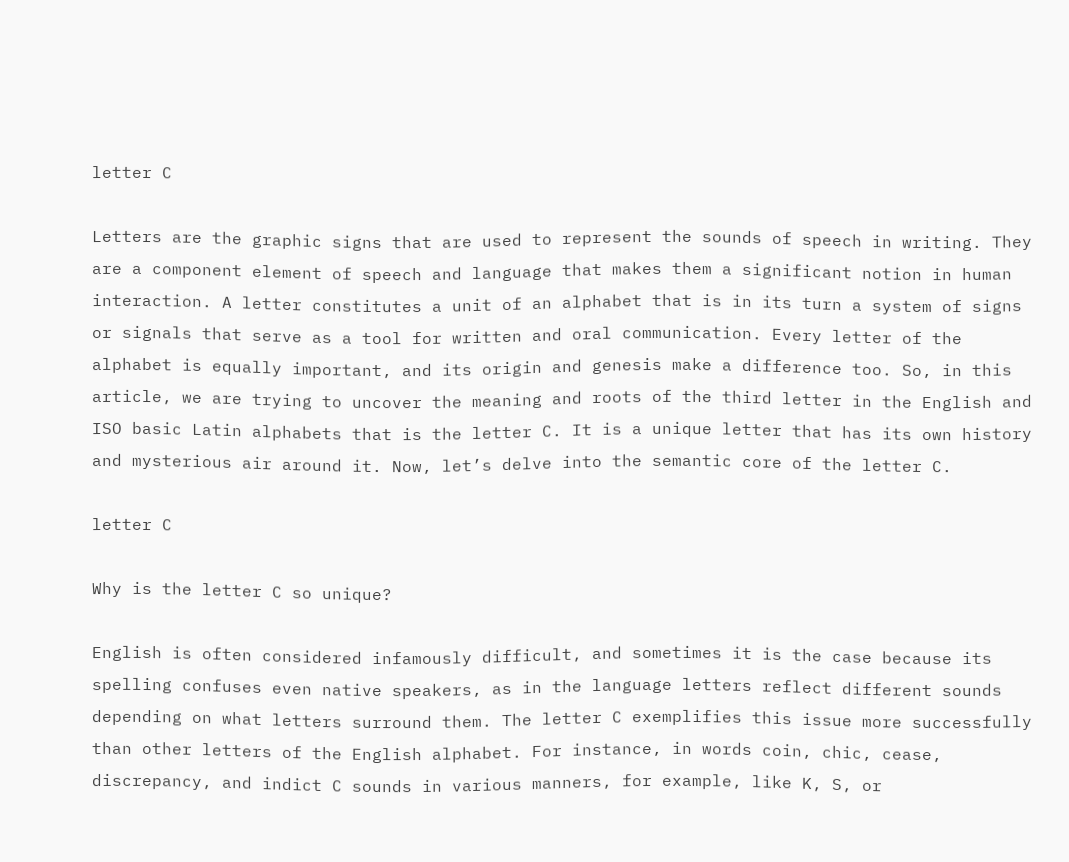letter C

Letters are the graphic signs that are used to represent the sounds of speech in writing. They are a component element of speech and language that makes them a significant notion in human interaction. A letter constitutes a unit of an alphabet that is in its turn a system of signs or signals that serve as a tool for written and oral communication. Every letter of the alphabet is equally important, and its origin and genesis make a difference too. So, in this article, we are trying to uncover the meaning and roots of the third letter in the English and ISO basic Latin alphabets that is the letter C. It is a unique letter that has its own history and mysterious air around it. Now, let’s delve into the semantic core of the letter C.

letter C

Why is the letter C so unique?

English is often considered infamously difficult, and sometimes it is the case because its spelling confuses even native speakers, as in the language letters reflect different sounds depending on what letters surround them. The letter C exemplifies this issue more successfully than other letters of the English alphabet. For instance, in words coin, chic, cease, discrepancy, and indict C sounds in various manners, for example, like K, S, or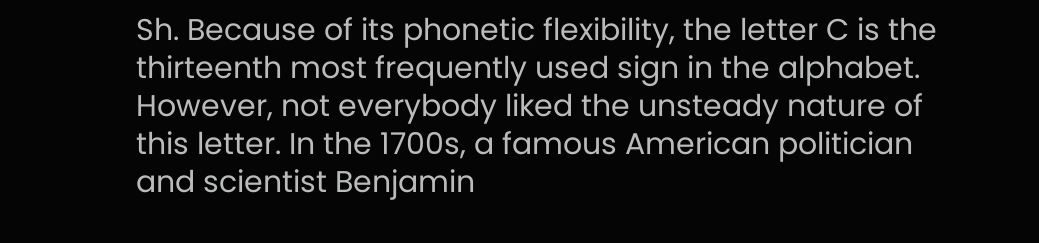Sh. Because of its phonetic flexibility, the letter C is the thirteenth most frequently used sign in the alphabet. However, not everybody liked the unsteady nature of this letter. In the 1700s, a famous American politician and scientist Benjamin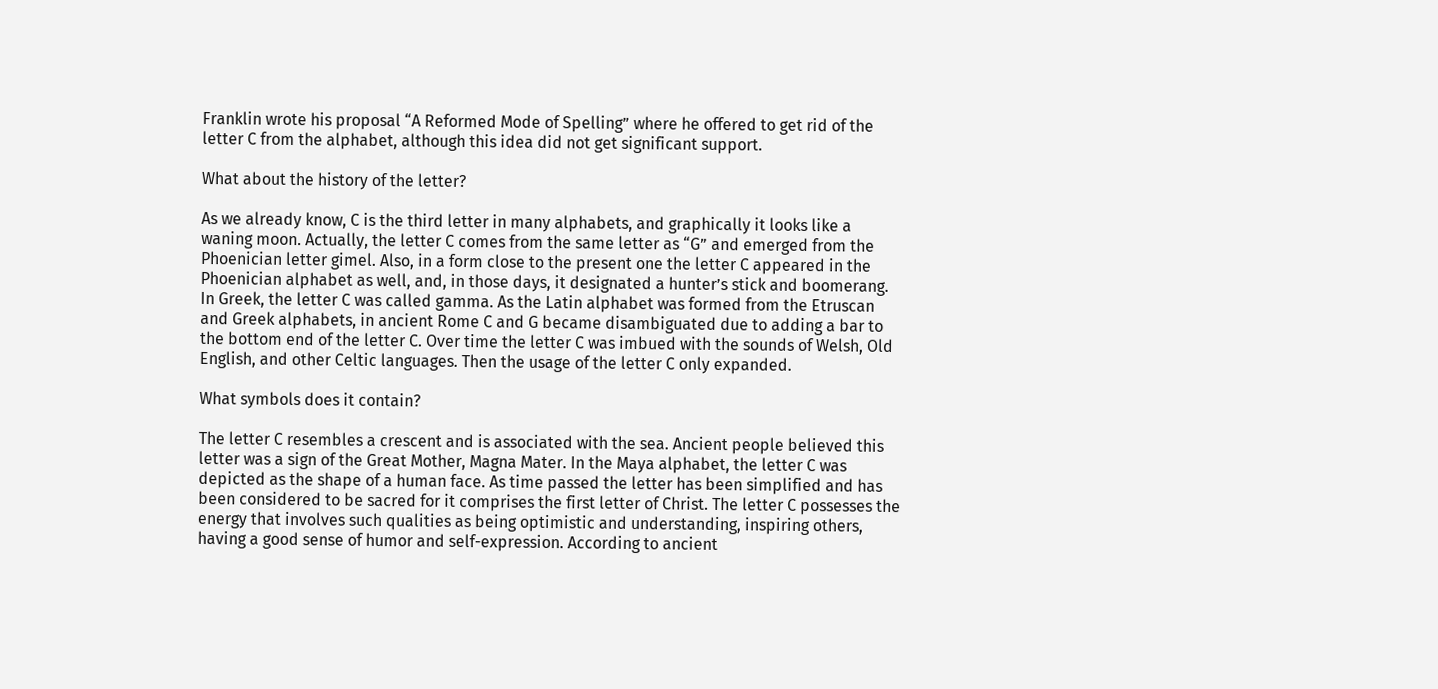Franklin wrote his proposal “A Reformed Mode of Spelling” where he offered to get rid of the letter C from the alphabet, although this idea did not get significant support.

What about the history of the letter?

As we already know, C is the third letter in many alphabets, and graphically it looks like a waning moon. Actually, the letter C comes from the same letter as “G” and emerged from the Phoenician letter gimel. Also, in a form close to the present one the letter C appeared in the Phoenician alphabet as well, and, in those days, it designated a hunter’s stick and boomerang. In Greek, the letter C was called gamma. As the Latin alphabet was formed from the Etruscan and Greek alphabets, in ancient Rome C and G became disambiguated due to adding a bar to the bottom end of the letter C. Over time the letter C was imbued with the sounds of Welsh, Old English, and other Celtic languages. Then the usage of the letter C only expanded.

What symbols does it contain?

The letter C resembles a crescent and is associated with the sea. Ancient people believed this letter was a sign of the Great Mother, Magna Mater. In the Maya alphabet, the letter C was depicted as the shape of a human face. As time passed the letter has been simplified and has been considered to be sacred for it comprises the first letter of Christ. The letter C possesses the energy that involves such qualities as being optimistic and understanding, inspiring others, having a good sense of humor and self-expression. According to ancient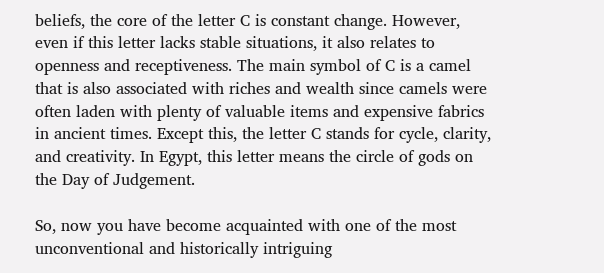beliefs, the core of the letter C is constant change. However, even if this letter lacks stable situations, it also relates to openness and receptiveness. The main symbol of C is a camel that is also associated with riches and wealth since camels were often laden with plenty of valuable items and expensive fabrics in ancient times. Except this, the letter C stands for cycle, clarity, and creativity. In Egypt, this letter means the circle of gods on the Day of Judgement.

So, now you have become acquainted with one of the most unconventional and historically intriguing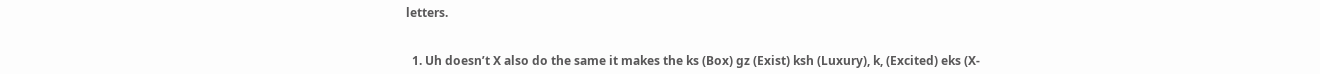letters.


  1. Uh doesn’t X also do the same it makes the ks (Box) gz (Exist) ksh (Luxury), k, (Excited) eks (X-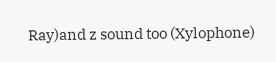Ray)and z sound too (Xylophone)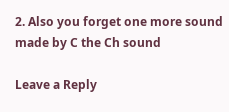2. Also you forget one more sound made by C the Ch sound

Leave a Reply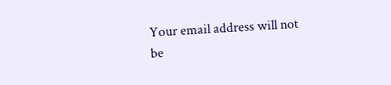Your email address will not be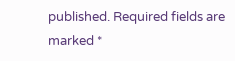published. Required fields are marked *